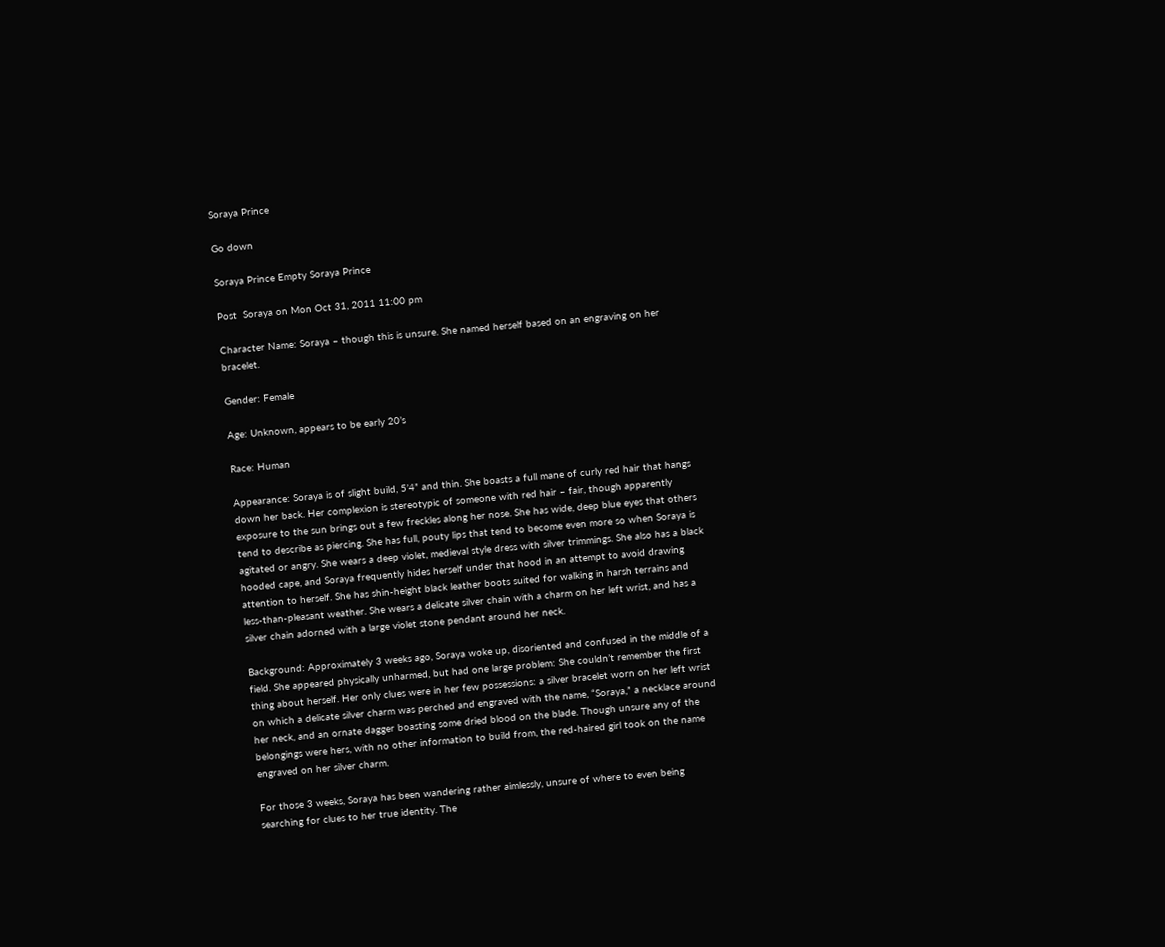Soraya Prince

Go down

Soraya Prince Empty Soraya Prince

Post  Soraya on Mon Oct 31, 2011 11:00 pm

Character Name: Soraya – though this is unsure. She named herself based on an engraving on her bracelet.

Gender: Female

Age: Unknown, appears to be early 20’s

Race: Human

Appearance: Soraya is of slight build, 5’4” and thin. She boasts a full mane of curly red hair that hangs down her back. Her complexion is stereotypic of someone with red hair – fair, though apparently exposure to the sun brings out a few freckles along her nose. She has wide, deep blue eyes that others tend to describe as piercing. She has full, pouty lips that tend to become even more so when Soraya is agitated or angry. She wears a deep violet, medieval style dress with silver trimmings. She also has a black hooded cape, and Soraya frequently hides herself under that hood in an attempt to avoid drawing attention to herself. She has shin-height black leather boots suited for walking in harsh terrains and less-than-pleasant weather. She wears a delicate silver chain with a charm on her left wrist, and has a silver chain adorned with a large violet stone pendant around her neck.

Background: Approximately 3 weeks ago, Soraya woke up, disoriented and confused in the middle of a field. She appeared physically unharmed, but had one large problem: She couldn’t remember the first thing about herself. Her only clues were in her few possessions: a silver bracelet worn on her left wrist on which a delicate silver charm was perched and engraved with the name, “Soraya,” a necklace around her neck, and an ornate dagger boasting some dried blood on the blade. Though unsure any of the belongings were hers, with no other information to build from, the red-haired girl took on the name engraved on her silver charm.

For those 3 weeks, Soraya has been wandering rather aimlessly, unsure of where to even being searching for clues to her true identity. The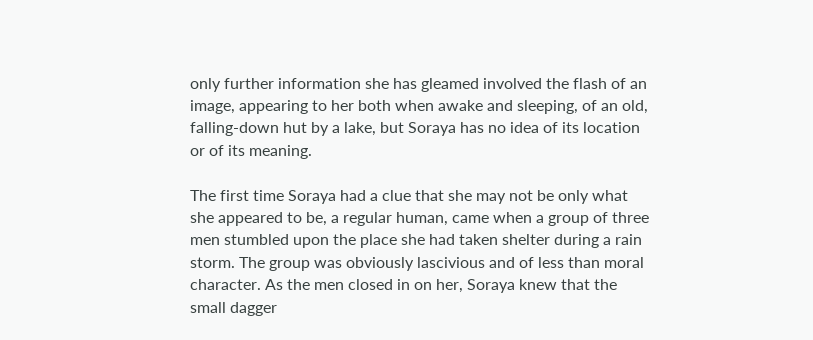only further information she has gleamed involved the flash of an image, appearing to her both when awake and sleeping, of an old, falling-down hut by a lake, but Soraya has no idea of its location or of its meaning.

The first time Soraya had a clue that she may not be only what she appeared to be, a regular human, came when a group of three men stumbled upon the place she had taken shelter during a rain storm. The group was obviously lascivious and of less than moral character. As the men closed in on her, Soraya knew that the small dagger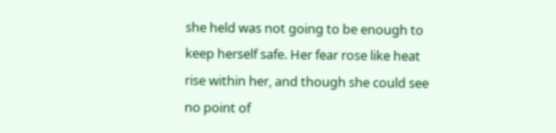she held was not going to be enough to keep herself safe. Her fear rose like heat rise within her, and though she could see no point of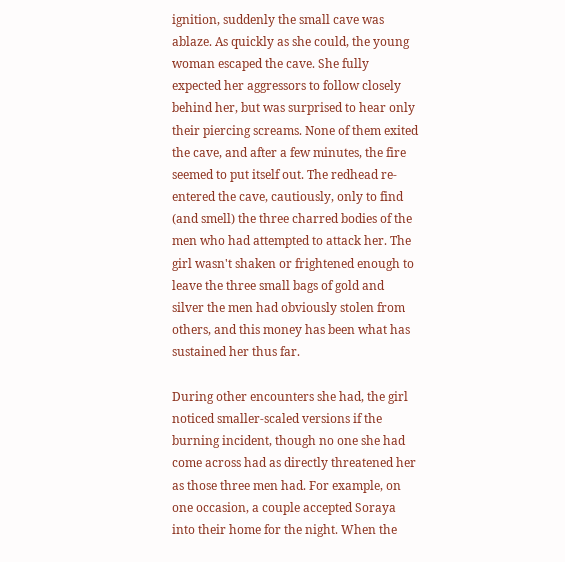ignition, suddenly the small cave was ablaze. As quickly as she could, the young woman escaped the cave. She fully expected her aggressors to follow closely behind her, but was surprised to hear only their piercing screams. None of them exited the cave, and after a few minutes, the fire seemed to put itself out. The redhead re-entered the cave, cautiously, only to find (and smell) the three charred bodies of the men who had attempted to attack her. The girl wasn't shaken or frightened enough to leave the three small bags of gold and silver the men had obviously stolen from others, and this money has been what has sustained her thus far.

During other encounters she had, the girl noticed smaller-scaled versions if the burning incident, though no one she had come across had as directly threatened her as those three men had. For example, on one occasion, a couple accepted Soraya into their home for the night. When the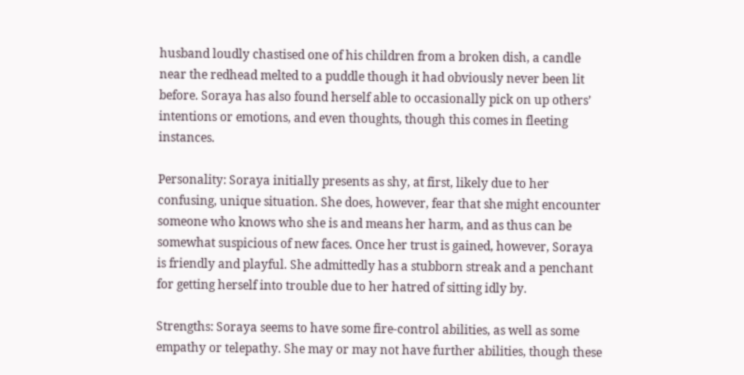husband loudly chastised one of his children from a broken dish, a candle near the redhead melted to a puddle though it had obviously never been lit before. Soraya has also found herself able to occasionally pick on up others’ intentions or emotions, and even thoughts, though this comes in fleeting instances.

Personality: Soraya initially presents as shy, at first, likely due to her confusing, unique situation. She does, however, fear that she might encounter someone who knows who she is and means her harm, and as thus can be somewhat suspicious of new faces. Once her trust is gained, however, Soraya is friendly and playful. She admittedly has a stubborn streak and a penchant for getting herself into trouble due to her hatred of sitting idly by.

Strengths: Soraya seems to have some fire-control abilities, as well as some empathy or telepathy. She may or may not have further abilities, though these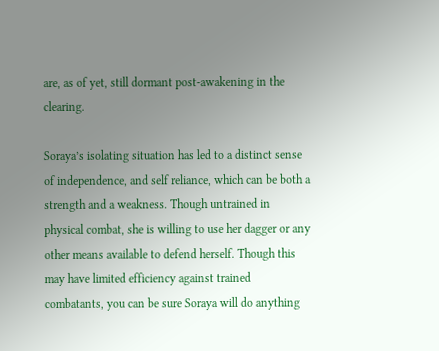are, as of yet, still dormant post-awakening in the clearing.

Soraya’s isolating situation has led to a distinct sense of independence, and self reliance, which can be both a strength and a weakness. Though untrained in physical combat, she is willing to use her dagger or any other means available to defend herself. Though this may have limited efficiency against trained combatants, you can be sure Soraya will do anything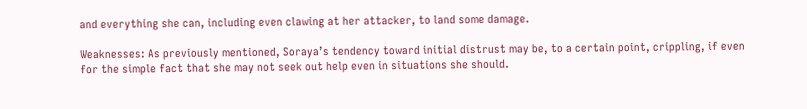and everything she can, including even clawing at her attacker, to land some damage.

Weaknesses: As previously mentioned, Soraya’s tendency toward initial distrust may be, to a certain point, crippling, if even for the simple fact that she may not seek out help even in situations she should.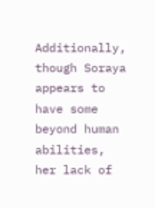Additionally, though Soraya appears to have some beyond human abilities, her lack of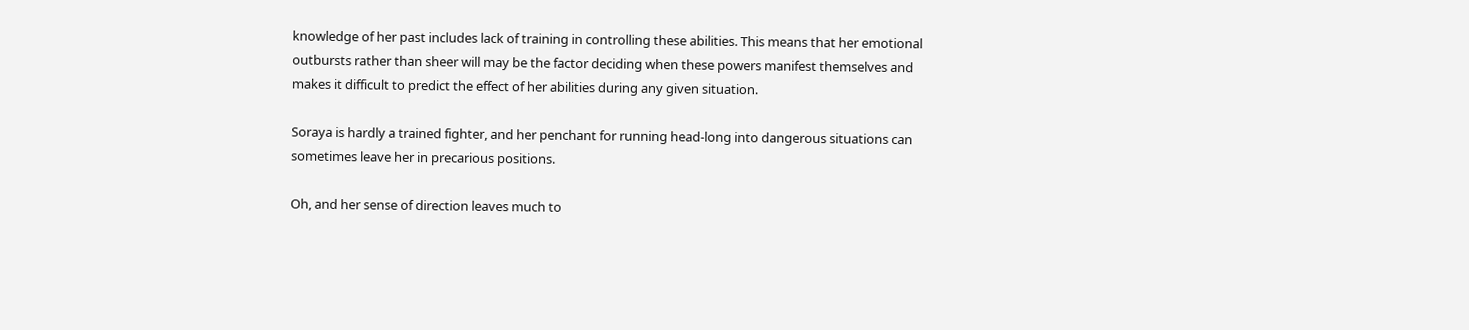knowledge of her past includes lack of training in controlling these abilities. This means that her emotional outbursts rather than sheer will may be the factor deciding when these powers manifest themselves and makes it difficult to predict the effect of her abilities during any given situation.

Soraya is hardly a trained fighter, and her penchant for running head-long into dangerous situations can sometimes leave her in precarious positions.

Oh, and her sense of direction leaves much to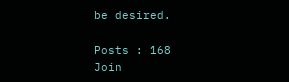be desired.

Posts : 168
Join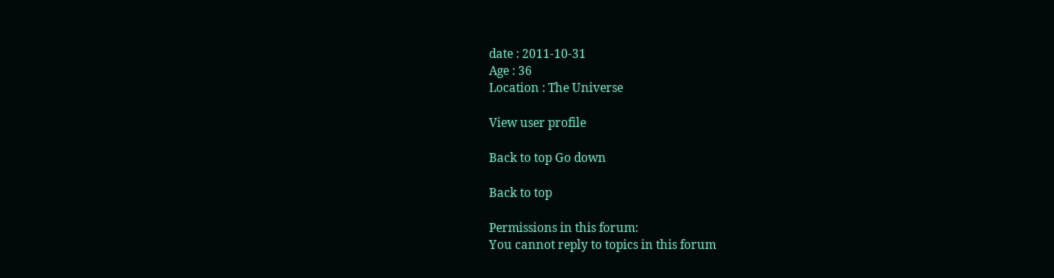date : 2011-10-31
Age : 36
Location : The Universe

View user profile

Back to top Go down

Back to top

Permissions in this forum:
You cannot reply to topics in this forum